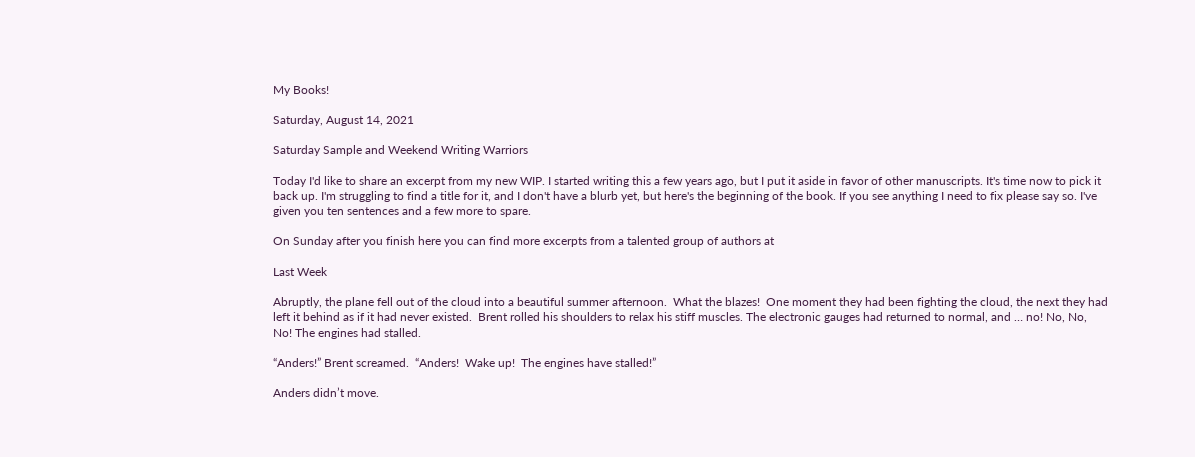My Books!

Saturday, August 14, 2021

Saturday Sample and Weekend Writing Warriors

Today I'd like to share an excerpt from my new WIP. I started writing this a few years ago, but I put it aside in favor of other manuscripts. It's time now to pick it back up. I'm struggling to find a title for it, and I don't have a blurb yet, but here's the beginning of the book. If you see anything I need to fix please say so. I've given you ten sentences and a few more to spare.

On Sunday after you finish here you can find more excerpts from a talented group of authors at

Last Week

Abruptly, the plane fell out of the cloud into a beautiful summer afternoon.  What the blazes!  One moment they had been fighting the cloud, the next they had left it behind as if it had never existed.  Brent rolled his shoulders to relax his stiff muscles. The electronic gauges had returned to normal, and … no! No, No, No! The engines had stalled.

“Anders!” Brent screamed.  “Anders!  Wake up!  The engines have stalled!”

Anders didn’t move.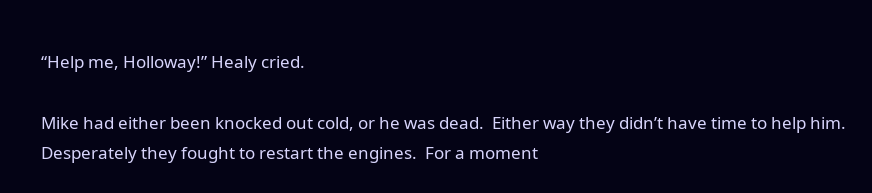“Help me, Holloway!” Healy cried.

Mike had either been knocked out cold, or he was dead.  Either way they didn’t have time to help him.  Desperately they fought to restart the engines.  For a moment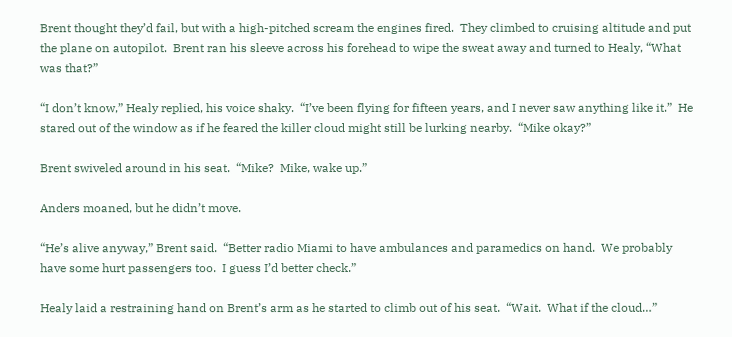Brent thought they’d fail, but with a high-pitched scream the engines fired.  They climbed to cruising altitude and put the plane on autopilot.  Brent ran his sleeve across his forehead to wipe the sweat away and turned to Healy, “What was that?”

“I don’t know,” Healy replied, his voice shaky.  “I’ve been flying for fifteen years, and I never saw anything like it.”  He stared out of the window as if he feared the killer cloud might still be lurking nearby.  “Mike okay?”

Brent swiveled around in his seat.  “Mike?  Mike, wake up.”

Anders moaned, but he didn’t move.

“He’s alive anyway,” Brent said.  “Better radio Miami to have ambulances and paramedics on hand.  We probably have some hurt passengers too.  I guess I’d better check.”

Healy laid a restraining hand on Brent’s arm as he started to climb out of his seat.  “Wait.  What if the cloud…”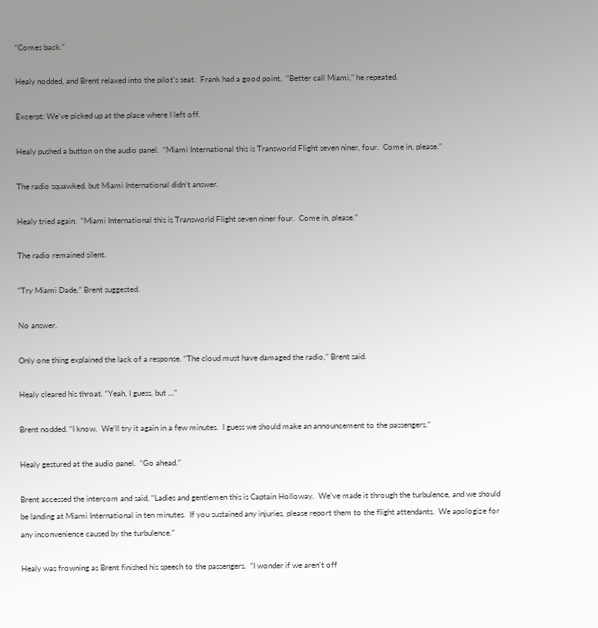“Comes back.”

Healy nodded, and Brent relaxed into the pilot’s seat.  Frank had a good point.  “Better call Miami,” he repeated.

Excerpt: We've picked up at the place where I left off.

Healy pushed a button on the audio panel.  “Miami International this is Transworld Flight seven niner, four.  Come in, please.”

The radio squawked, but Miami International didn’t answer.

Healy tried again.  “Miami International this is Transworld Flight seven niner four.  Come in, please.”

The radio remained silent.

“Try Miami Dade,” Brent suggested.

No answer.

Only one thing explained the lack of a response. “The cloud must have damaged the radio,” Brent said.

Healy cleared his throat. “Yeah, I guess, but ...”

Brent nodded. “I know.  We’ll try it again in a few minutes.  I guess we should make an announcement to the passengers.”

Healy gestured at the audio panel.  “Go ahead.”

Brent accessed the intercom and said, “Ladies and gentlemen this is Captain Holloway.  We’ve made it through the turbulence, and we should be landing at Miami International in ten minutes.  If you sustained any injuries, please report them to the flight attendants.  We apologize for any inconvenience caused by the turbulence.”

Healy was frowning as Brent finished his speech to the passengers.  “I wonder if we aren’t off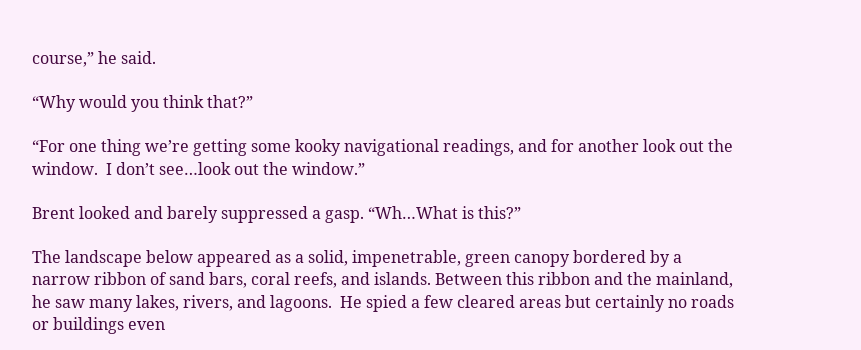course,” he said.

“Why would you think that?”

“For one thing we’re getting some kooky navigational readings, and for another look out the window.  I don’t see…look out the window.”

Brent looked and barely suppressed a gasp. “Wh…What is this?”

The landscape below appeared as a solid, impenetrable, green canopy bordered by a narrow ribbon of sand bars, coral reefs, and islands. Between this ribbon and the mainland, he saw many lakes, rivers, and lagoons.  He spied a few cleared areas but certainly no roads or buildings even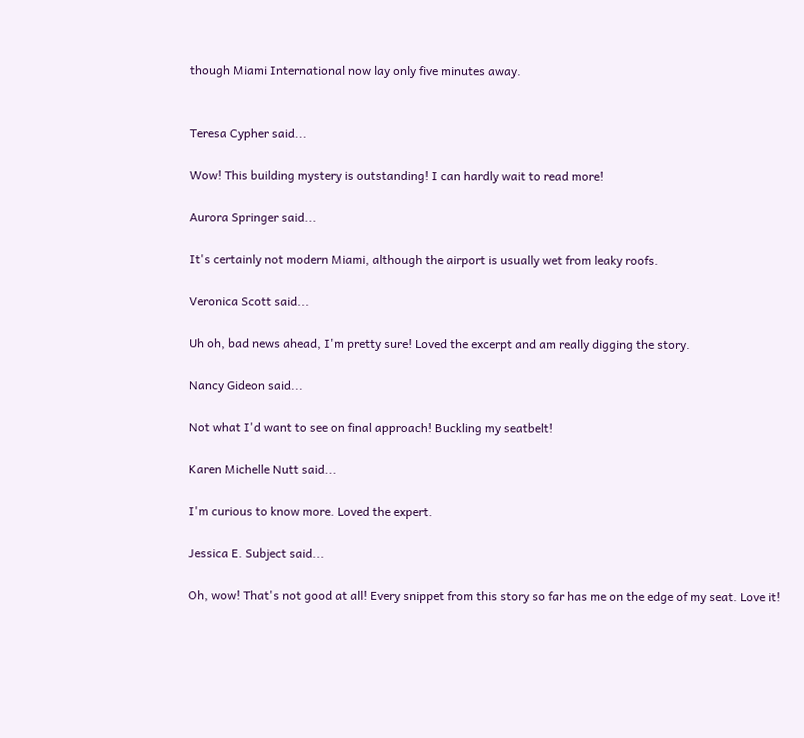though Miami International now lay only five minutes away.


Teresa Cypher said...

Wow! This building mystery is outstanding! I can hardly wait to read more!

Aurora Springer said...

It's certainly not modern Miami, although the airport is usually wet from leaky roofs.

Veronica Scott said...

Uh oh, bad news ahead, I'm pretty sure! Loved the excerpt and am really digging the story.

Nancy Gideon said...

Not what I'd want to see on final approach! Buckling my seatbelt!

Karen Michelle Nutt said...

I'm curious to know more. Loved the expert.

Jessica E. Subject said...

Oh, wow! That's not good at all! Every snippet from this story so far has me on the edge of my seat. Love it!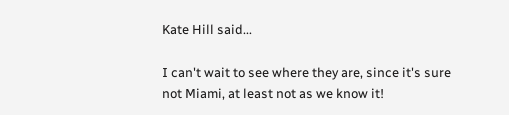Kate Hill said...

I can't wait to see where they are, since it's sure not Miami, at least not as we know it!